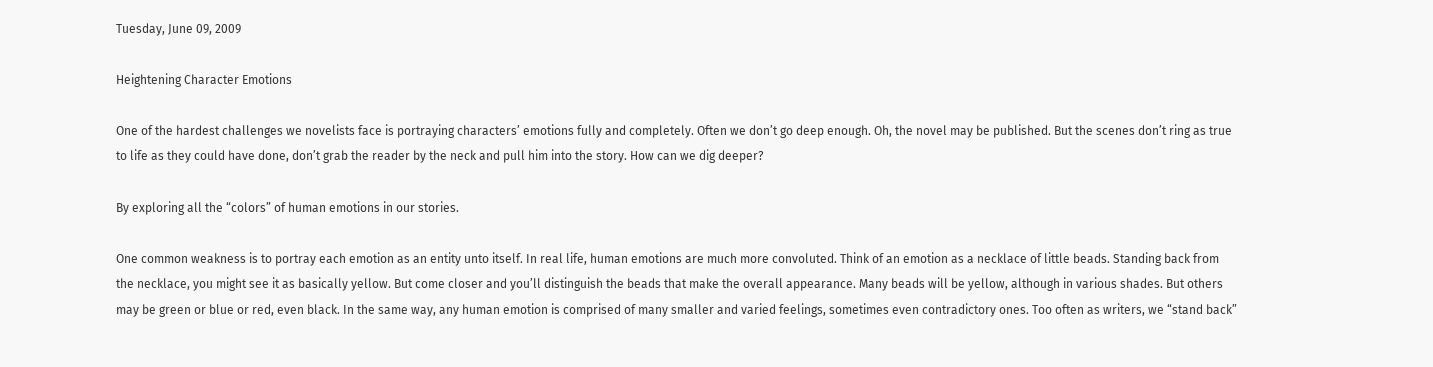Tuesday, June 09, 2009

Heightening Character Emotions

One of the hardest challenges we novelists face is portraying characters’ emotions fully and completely. Often we don’t go deep enough. Oh, the novel may be published. But the scenes don’t ring as true to life as they could have done, don’t grab the reader by the neck and pull him into the story. How can we dig deeper?

By exploring all the “colors” of human emotions in our stories.

One common weakness is to portray each emotion as an entity unto itself. In real life, human emotions are much more convoluted. Think of an emotion as a necklace of little beads. Standing back from the necklace, you might see it as basically yellow. But come closer and you’ll distinguish the beads that make the overall appearance. Many beads will be yellow, although in various shades. But others may be green or blue or red, even black. In the same way, any human emotion is comprised of many smaller and varied feelings, sometimes even contradictory ones. Too often as writers, we “stand back”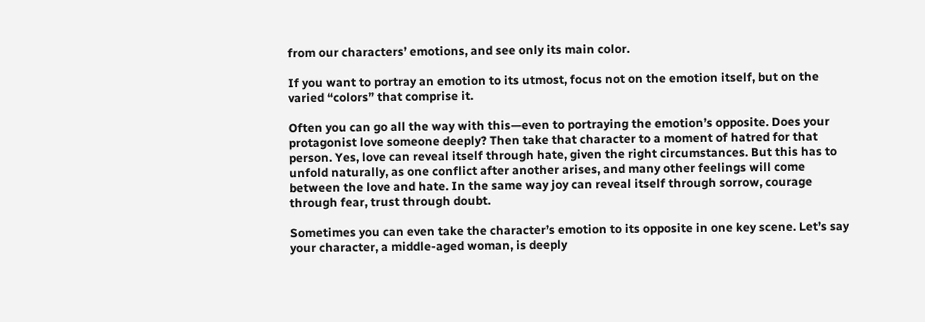from our characters’ emotions, and see only its main color.

If you want to portray an emotion to its utmost, focus not on the emotion itself, but on the varied “colors” that comprise it.

Often you can go all the way with this—even to portraying the emotion’s opposite. Does your protagonist love someone deeply? Then take that character to a moment of hatred for that person. Yes, love can reveal itself through hate, given the right circumstances. But this has to unfold naturally, as one conflict after another arises, and many other feelings will come between the love and hate. In the same way joy can reveal itself through sorrow, courage through fear, trust through doubt.

Sometimes you can even take the character’s emotion to its opposite in one key scene. Let’s say your character, a middle-aged woman, is deeply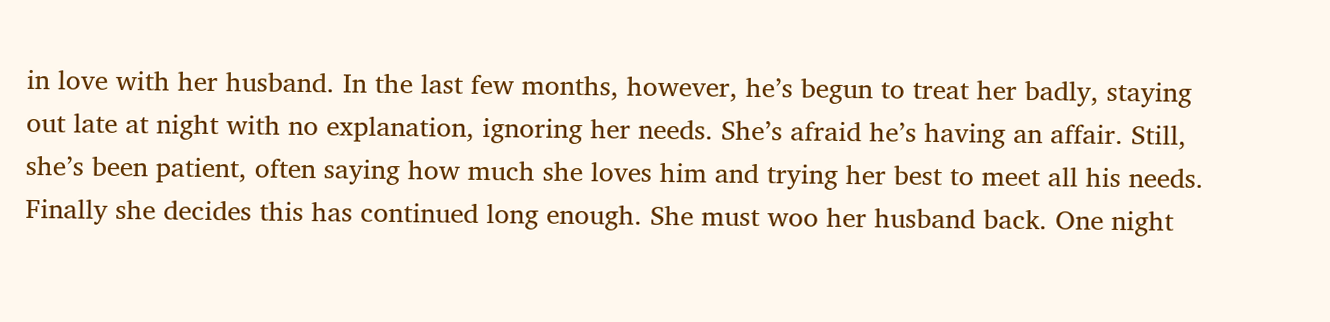in love with her husband. In the last few months, however, he’s begun to treat her badly, staying out late at night with no explanation, ignoring her needs. She’s afraid he’s having an affair. Still, she’s been patient, often saying how much she loves him and trying her best to meet all his needs. Finally she decides this has continued long enough. She must woo her husband back. One night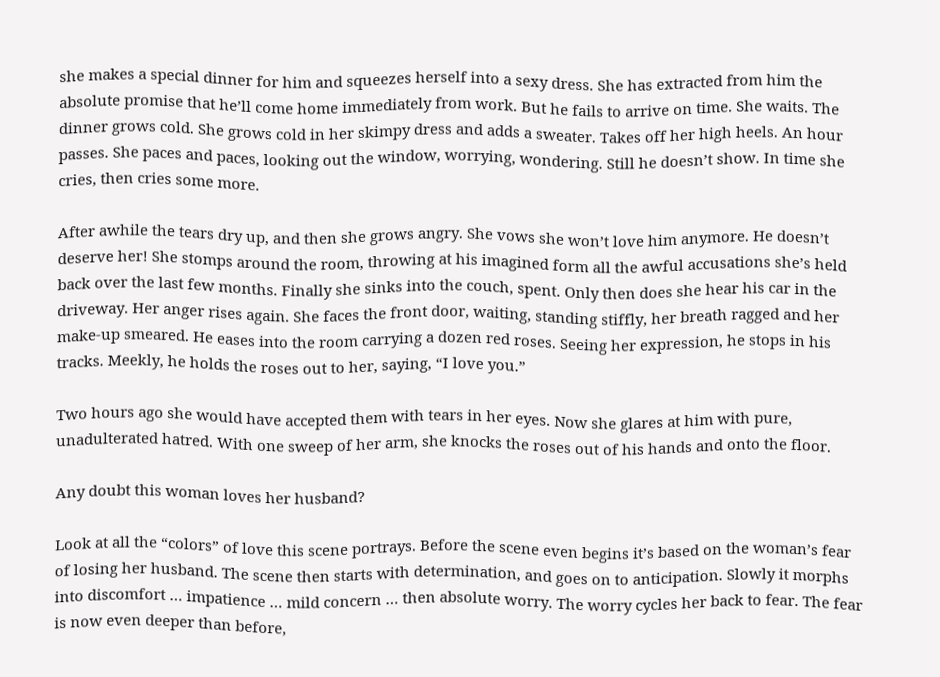she makes a special dinner for him and squeezes herself into a sexy dress. She has extracted from him the absolute promise that he’ll come home immediately from work. But he fails to arrive on time. She waits. The dinner grows cold. She grows cold in her skimpy dress and adds a sweater. Takes off her high heels. An hour passes. She paces and paces, looking out the window, worrying, wondering. Still he doesn’t show. In time she cries, then cries some more.

After awhile the tears dry up, and then she grows angry. She vows she won’t love him anymore. He doesn’t deserve her! She stomps around the room, throwing at his imagined form all the awful accusations she’s held back over the last few months. Finally she sinks into the couch, spent. Only then does she hear his car in the driveway. Her anger rises again. She faces the front door, waiting, standing stiffly, her breath ragged and her make-up smeared. He eases into the room carrying a dozen red roses. Seeing her expression, he stops in his tracks. Meekly, he holds the roses out to her, saying, “I love you.”

Two hours ago she would have accepted them with tears in her eyes. Now she glares at him with pure, unadulterated hatred. With one sweep of her arm, she knocks the roses out of his hands and onto the floor.

Any doubt this woman loves her husband?

Look at all the “colors” of love this scene portrays. Before the scene even begins it’s based on the woman’s fear of losing her husband. The scene then starts with determination, and goes on to anticipation. Slowly it morphs into discomfort … impatience … mild concern … then absolute worry. The worry cycles her back to fear. The fear is now even deeper than before,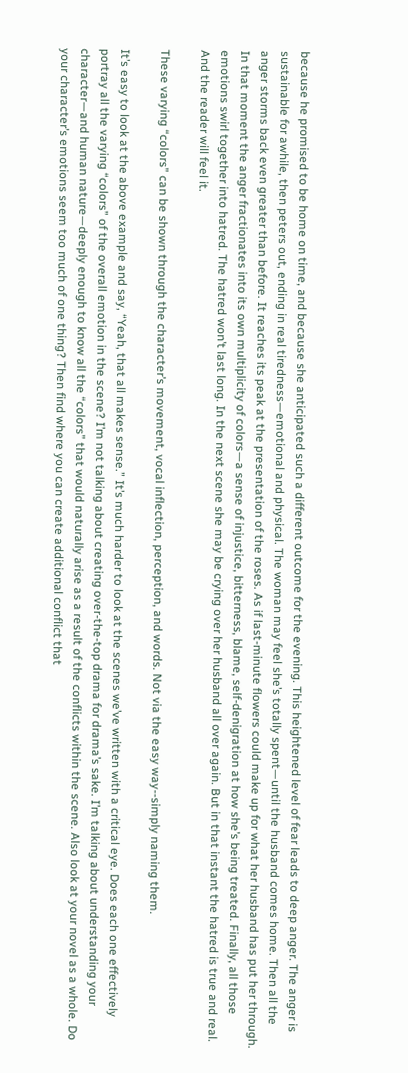because he promised to be home on time, and because she anticipated such a different outcome for the evening. This heightened level of fear leads to deep anger. The anger is sustainable for awhile, then peters out, ending in real tiredness—emotional and physical. The woman may feel she’s totally spent—until the husband comes home. Then all the anger storms back even greater than before. It reaches its peak at the presentation of the roses. As if last-minute flowers could make up for what her husband has put her through. In that moment the anger fractionates into its own multiplicity of colors—a sense of injustice, bitterness, blame, self-denigration at how she’s being treated. Finally, all those emotions swirl together into hatred. The hatred won’t last long. In the next scene she may be crying over her husband all over again. But in that instant the hatred is true and real. And the reader will feel it.

These varying “colors” can be shown through the character’s movement, vocal inflection, perception, and words. Not via the easy way--simply naming them.

It’s easy to look at the above example and say, “Yeah, that all makes sense.” It’s much harder to look at the scenes we’ve written with a critical eye. Does each one effectively portray all the varying “colors” of the overall emotion in the scene? I’m not talking about creating over-the-top drama for drama’s sake. I’m talking about understanding your character—and human nature—deeply enough to know all the “colors” that would naturally arise as a result of the conflicts within the scene. Also look at your novel as a whole. Do your character’s emotions seem too much of one thing? Then find where you can create additional conflict that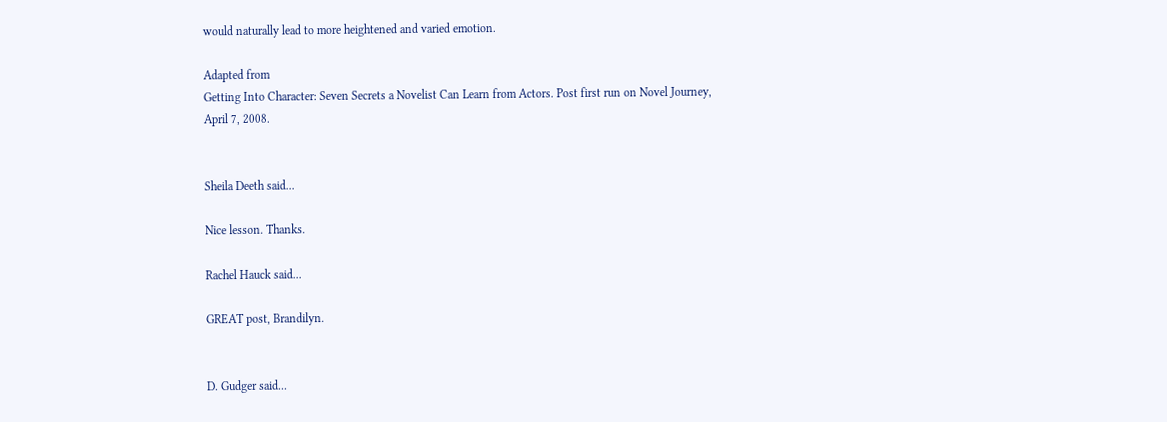would naturally lead to more heightened and varied emotion.

Adapted from
Getting Into Character: Seven Secrets a Novelist Can Learn from Actors. Post first run on Novel Journey, April 7, 2008.


Sheila Deeth said...

Nice lesson. Thanks.

Rachel Hauck said...

GREAT post, Brandilyn.


D. Gudger said...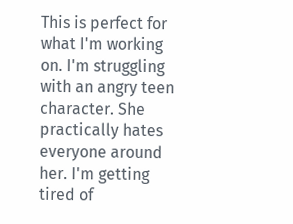This is perfect for what I'm working on. I'm struggling with an angry teen character. She practically hates everyone around her. I'm getting tired of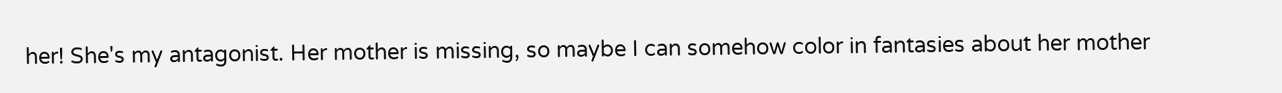her! She's my antagonist. Her mother is missing, so maybe I can somehow color in fantasies about her mother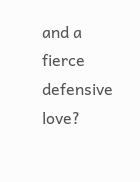and a fierce defensive love?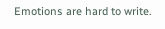Emotions are hard to write.